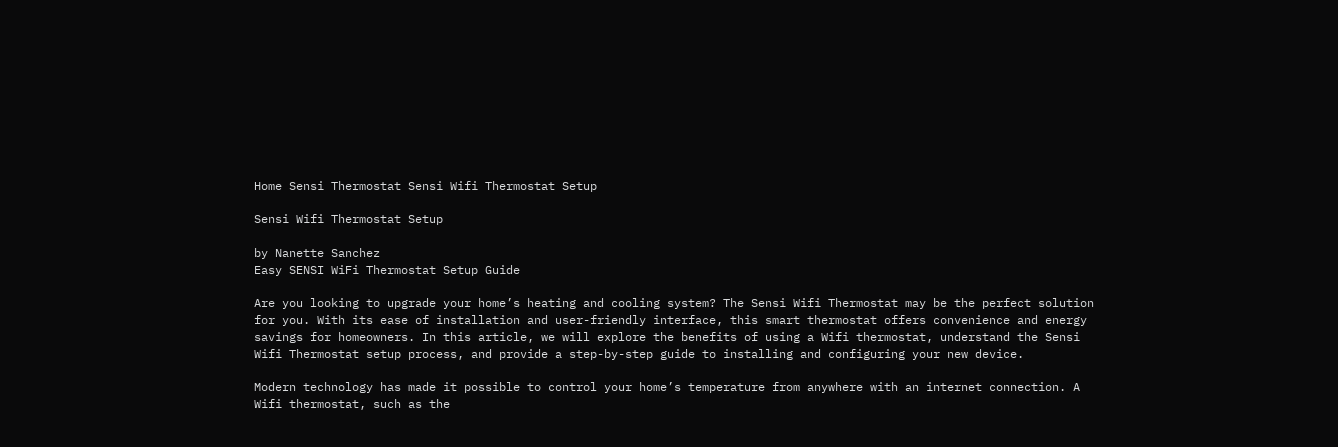Home Sensi Thermostat Sensi Wifi Thermostat Setup

Sensi Wifi Thermostat Setup

by Nanette Sanchez
Easy SENSI WiFi Thermostat Setup Guide

Are you looking to upgrade your home’s heating and cooling system? The Sensi Wifi Thermostat may be the perfect solution for you. With its ease of installation and user-friendly interface, this smart thermostat offers convenience and energy savings for homeowners. In this article, we will explore the benefits of using a Wifi thermostat, understand the Sensi Wifi Thermostat setup process, and provide a step-by-step guide to installing and configuring your new device.

Modern technology has made it possible to control your home’s temperature from anywhere with an internet connection. A Wifi thermostat, such as the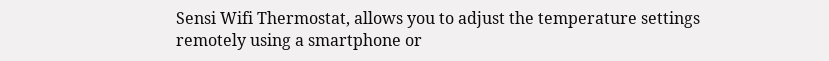Sensi Wifi Thermostat, allows you to adjust the temperature settings remotely using a smartphone or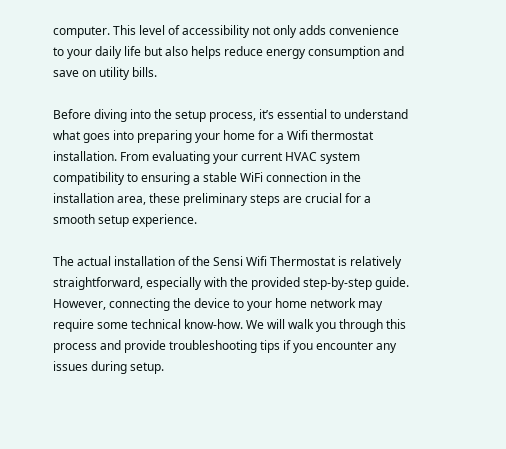computer. This level of accessibility not only adds convenience to your daily life but also helps reduce energy consumption and save on utility bills.

Before diving into the setup process, it’s essential to understand what goes into preparing your home for a Wifi thermostat installation. From evaluating your current HVAC system compatibility to ensuring a stable WiFi connection in the installation area, these preliminary steps are crucial for a smooth setup experience.

The actual installation of the Sensi Wifi Thermostat is relatively straightforward, especially with the provided step-by-step guide. However, connecting the device to your home network may require some technical know-how. We will walk you through this process and provide troubleshooting tips if you encounter any issues during setup.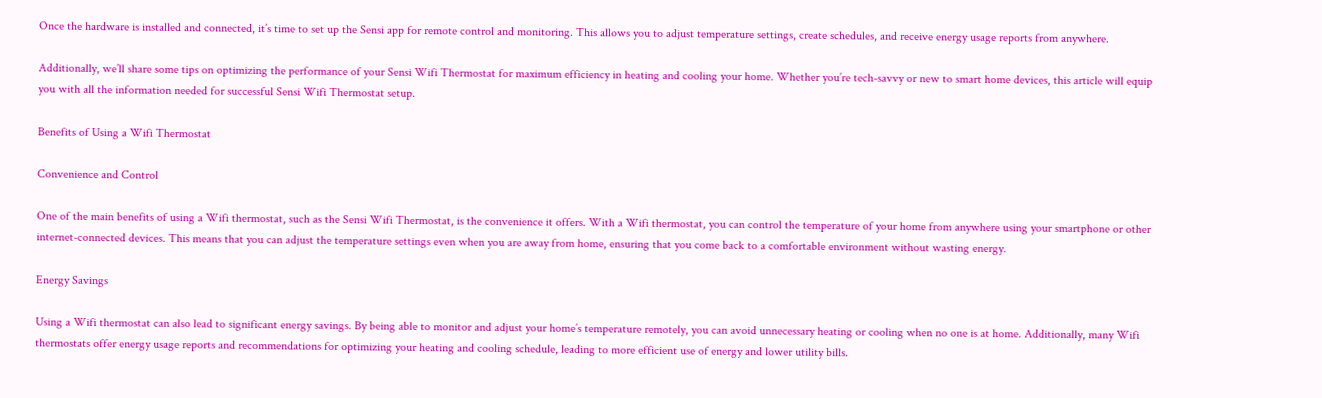Once the hardware is installed and connected, it’s time to set up the Sensi app for remote control and monitoring. This allows you to adjust temperature settings, create schedules, and receive energy usage reports from anywhere.

Additionally, we’ll share some tips on optimizing the performance of your Sensi Wifi Thermostat for maximum efficiency in heating and cooling your home. Whether you’re tech-savvy or new to smart home devices, this article will equip you with all the information needed for successful Sensi Wifi Thermostat setup.

Benefits of Using a Wifi Thermostat

Convenience and Control

One of the main benefits of using a Wifi thermostat, such as the Sensi Wifi Thermostat, is the convenience it offers. With a Wifi thermostat, you can control the temperature of your home from anywhere using your smartphone or other internet-connected devices. This means that you can adjust the temperature settings even when you are away from home, ensuring that you come back to a comfortable environment without wasting energy.

Energy Savings

Using a Wifi thermostat can also lead to significant energy savings. By being able to monitor and adjust your home’s temperature remotely, you can avoid unnecessary heating or cooling when no one is at home. Additionally, many Wifi thermostats offer energy usage reports and recommendations for optimizing your heating and cooling schedule, leading to more efficient use of energy and lower utility bills.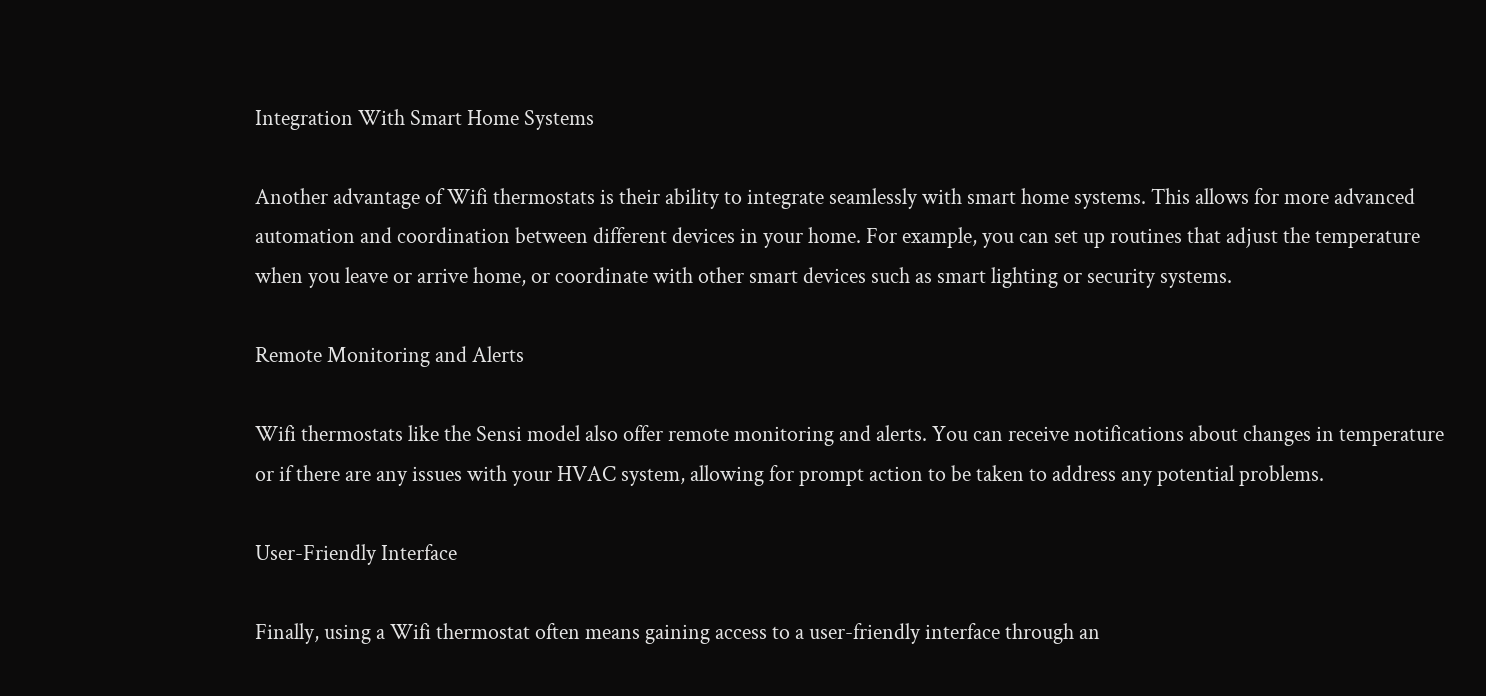Integration With Smart Home Systems

Another advantage of Wifi thermostats is their ability to integrate seamlessly with smart home systems. This allows for more advanced automation and coordination between different devices in your home. For example, you can set up routines that adjust the temperature when you leave or arrive home, or coordinate with other smart devices such as smart lighting or security systems.

Remote Monitoring and Alerts

Wifi thermostats like the Sensi model also offer remote monitoring and alerts. You can receive notifications about changes in temperature or if there are any issues with your HVAC system, allowing for prompt action to be taken to address any potential problems.

User-Friendly Interface

Finally, using a Wifi thermostat often means gaining access to a user-friendly interface through an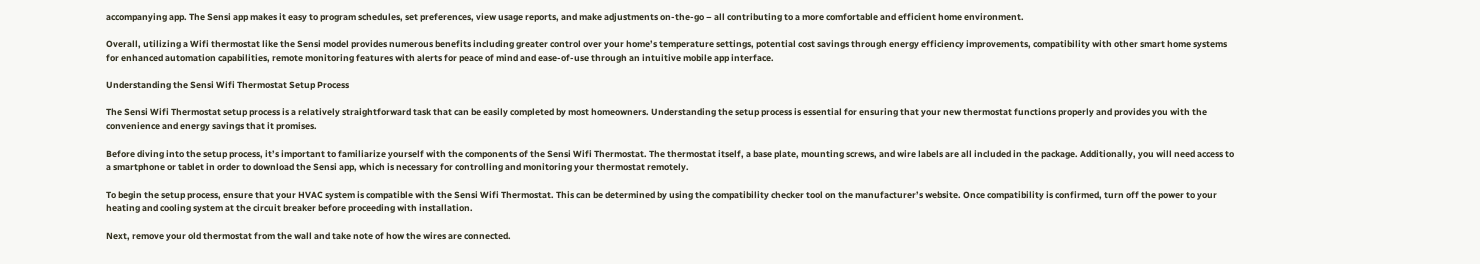accompanying app. The Sensi app makes it easy to program schedules, set preferences, view usage reports, and make adjustments on-the-go – all contributing to a more comfortable and efficient home environment.

Overall, utilizing a Wifi thermostat like the Sensi model provides numerous benefits including greater control over your home’s temperature settings, potential cost savings through energy efficiency improvements, compatibility with other smart home systems for enhanced automation capabilities, remote monitoring features with alerts for peace of mind and ease-of-use through an intuitive mobile app interface.

Understanding the Sensi Wifi Thermostat Setup Process

The Sensi Wifi Thermostat setup process is a relatively straightforward task that can be easily completed by most homeowners. Understanding the setup process is essential for ensuring that your new thermostat functions properly and provides you with the convenience and energy savings that it promises.

Before diving into the setup process, it’s important to familiarize yourself with the components of the Sensi Wifi Thermostat. The thermostat itself, a base plate, mounting screws, and wire labels are all included in the package. Additionally, you will need access to a smartphone or tablet in order to download the Sensi app, which is necessary for controlling and monitoring your thermostat remotely.

To begin the setup process, ensure that your HVAC system is compatible with the Sensi Wifi Thermostat. This can be determined by using the compatibility checker tool on the manufacturer’s website. Once compatibility is confirmed, turn off the power to your heating and cooling system at the circuit breaker before proceeding with installation.

Next, remove your old thermostat from the wall and take note of how the wires are connected.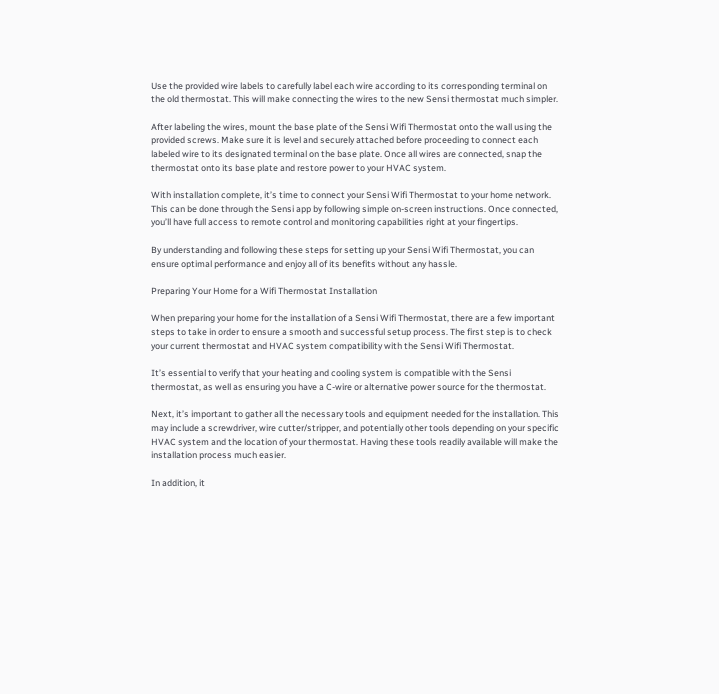Use the provided wire labels to carefully label each wire according to its corresponding terminal on the old thermostat. This will make connecting the wires to the new Sensi thermostat much simpler.

After labeling the wires, mount the base plate of the Sensi Wifi Thermostat onto the wall using the provided screws. Make sure it is level and securely attached before proceeding to connect each labeled wire to its designated terminal on the base plate. Once all wires are connected, snap the thermostat onto its base plate and restore power to your HVAC system.

With installation complete, it’s time to connect your Sensi Wifi Thermostat to your home network. This can be done through the Sensi app by following simple on-screen instructions. Once connected, you’ll have full access to remote control and monitoring capabilities right at your fingertips.

By understanding and following these steps for setting up your Sensi Wifi Thermostat, you can ensure optimal performance and enjoy all of its benefits without any hassle.

Preparing Your Home for a Wifi Thermostat Installation

When preparing your home for the installation of a Sensi Wifi Thermostat, there are a few important steps to take in order to ensure a smooth and successful setup process. The first step is to check your current thermostat and HVAC system compatibility with the Sensi Wifi Thermostat.

It’s essential to verify that your heating and cooling system is compatible with the Sensi thermostat, as well as ensuring you have a C-wire or alternative power source for the thermostat.

Next, it’s important to gather all the necessary tools and equipment needed for the installation. This may include a screwdriver, wire cutter/stripper, and potentially other tools depending on your specific HVAC system and the location of your thermostat. Having these tools readily available will make the installation process much easier.

In addition, it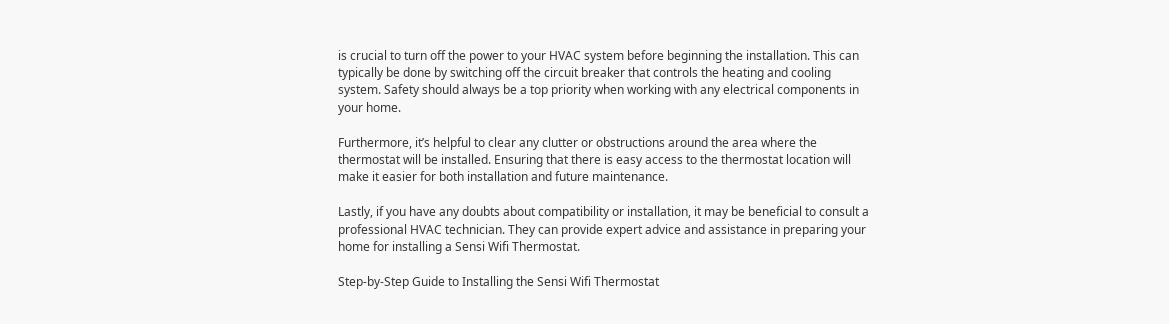is crucial to turn off the power to your HVAC system before beginning the installation. This can typically be done by switching off the circuit breaker that controls the heating and cooling system. Safety should always be a top priority when working with any electrical components in your home.

Furthermore, it’s helpful to clear any clutter or obstructions around the area where the thermostat will be installed. Ensuring that there is easy access to the thermostat location will make it easier for both installation and future maintenance.

Lastly, if you have any doubts about compatibility or installation, it may be beneficial to consult a professional HVAC technician. They can provide expert advice and assistance in preparing your home for installing a Sensi Wifi Thermostat.

Step-by-Step Guide to Installing the Sensi Wifi Thermostat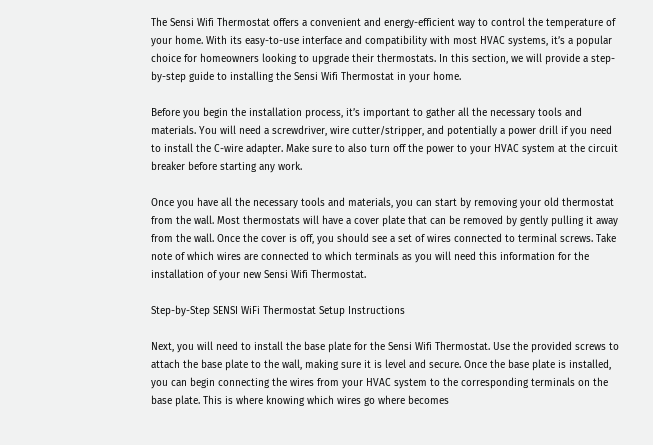The Sensi Wifi Thermostat offers a convenient and energy-efficient way to control the temperature of your home. With its easy-to-use interface and compatibility with most HVAC systems, it’s a popular choice for homeowners looking to upgrade their thermostats. In this section, we will provide a step-by-step guide to installing the Sensi Wifi Thermostat in your home.

Before you begin the installation process, it’s important to gather all the necessary tools and materials. You will need a screwdriver, wire cutter/stripper, and potentially a power drill if you need to install the C-wire adapter. Make sure to also turn off the power to your HVAC system at the circuit breaker before starting any work.

Once you have all the necessary tools and materials, you can start by removing your old thermostat from the wall. Most thermostats will have a cover plate that can be removed by gently pulling it away from the wall. Once the cover is off, you should see a set of wires connected to terminal screws. Take note of which wires are connected to which terminals as you will need this information for the installation of your new Sensi Wifi Thermostat.

Step-by-Step SENSI WiFi Thermostat Setup Instructions

Next, you will need to install the base plate for the Sensi Wifi Thermostat. Use the provided screws to attach the base plate to the wall, making sure it is level and secure. Once the base plate is installed, you can begin connecting the wires from your HVAC system to the corresponding terminals on the base plate. This is where knowing which wires go where becomes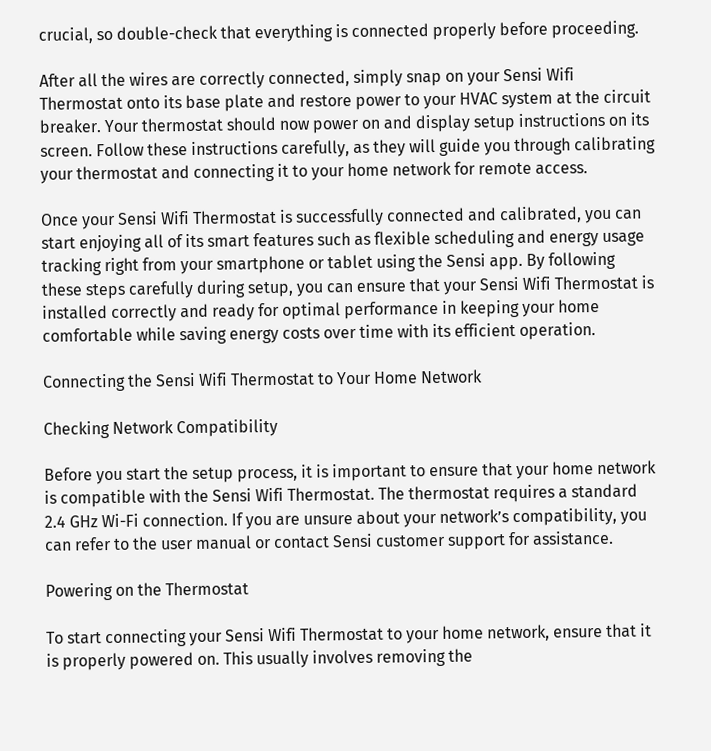crucial, so double-check that everything is connected properly before proceeding.

After all the wires are correctly connected, simply snap on your Sensi Wifi Thermostat onto its base plate and restore power to your HVAC system at the circuit breaker. Your thermostat should now power on and display setup instructions on its screen. Follow these instructions carefully, as they will guide you through calibrating your thermostat and connecting it to your home network for remote access.

Once your Sensi Wifi Thermostat is successfully connected and calibrated, you can start enjoying all of its smart features such as flexible scheduling and energy usage tracking right from your smartphone or tablet using the Sensi app. By following these steps carefully during setup, you can ensure that your Sensi Wifi Thermostat is installed correctly and ready for optimal performance in keeping your home comfortable while saving energy costs over time with its efficient operation.

Connecting the Sensi Wifi Thermostat to Your Home Network

Checking Network Compatibility

Before you start the setup process, it is important to ensure that your home network is compatible with the Sensi Wifi Thermostat. The thermostat requires a standard 2.4 GHz Wi-Fi connection. If you are unsure about your network’s compatibility, you can refer to the user manual or contact Sensi customer support for assistance.

Powering on the Thermostat

To start connecting your Sensi Wifi Thermostat to your home network, ensure that it is properly powered on. This usually involves removing the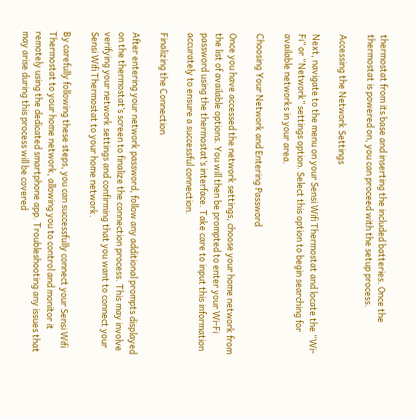thermostat from its base and inserting the included batteries. Once the thermostat is powered on, you can proceed with the setup process.

Accessing the Network Settings

Next, navigate to the menu on your Sensi Wifi Thermostat and locate the “Wi-Fi” or “Network” settings option. Select this option to begin searching for available networks in your area.

Choosing Your Network and Entering Password

Once you have accessed the network settings, choose your home network from the list of available options. You will then be prompted to enter your Wi-Fi password using the thermostat’s interface. Take care to input this information accurately to ensure a successful connection.

Finalizing the Connection

After entering your network password, follow any additional prompts displayed on the thermostat’s screen to finalize the connection process. This may involve verifying your network settings and confirming that you want to connect your Sensi Wifi Thermostat to your home network.

By carefully following these steps, you can successfully connect your Sensi Wifi Thermostat to your home network, allowing you to control and monitor it remotely using the dedicated smartphone app. Troubleshooting any issues that may arise during this process will be covered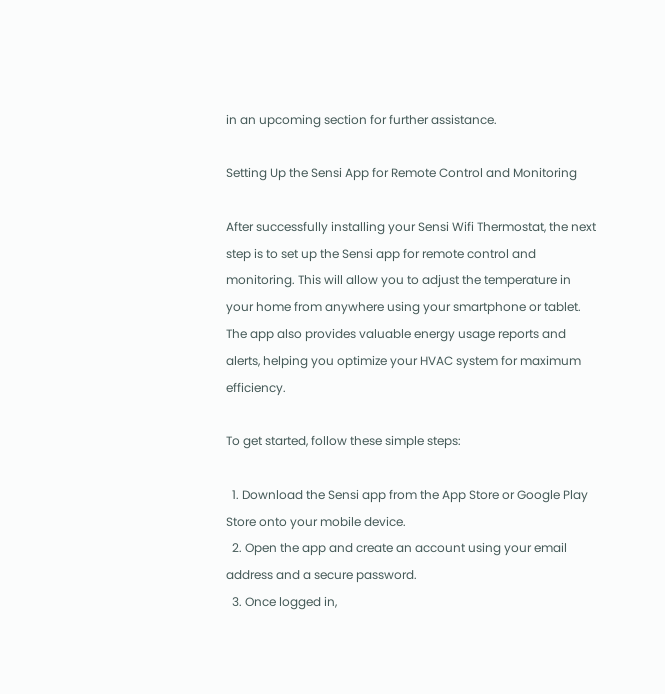in an upcoming section for further assistance.

Setting Up the Sensi App for Remote Control and Monitoring

After successfully installing your Sensi Wifi Thermostat, the next step is to set up the Sensi app for remote control and monitoring. This will allow you to adjust the temperature in your home from anywhere using your smartphone or tablet. The app also provides valuable energy usage reports and alerts, helping you optimize your HVAC system for maximum efficiency.

To get started, follow these simple steps:

  1. Download the Sensi app from the App Store or Google Play Store onto your mobile device.
  2. Open the app and create an account using your email address and a secure password.
  3. Once logged in,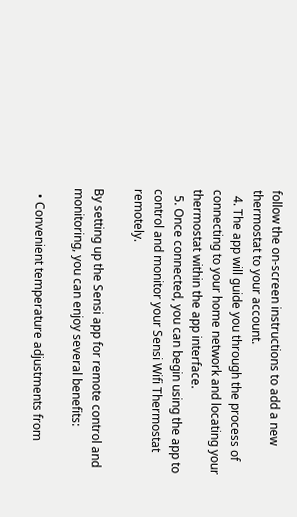follow the on-screen instructions to add a new thermostat to your account.
  4. The app will guide you through the process of connecting to your home network and locating your thermostat within the app interface.
  5. Once connected, you can begin using the app to control and monitor your Sensi Wifi Thermostat remotely.

By setting up the Sensi app for remote control and monitoring, you can enjoy several benefits:

  • Convenient temperature adjustments from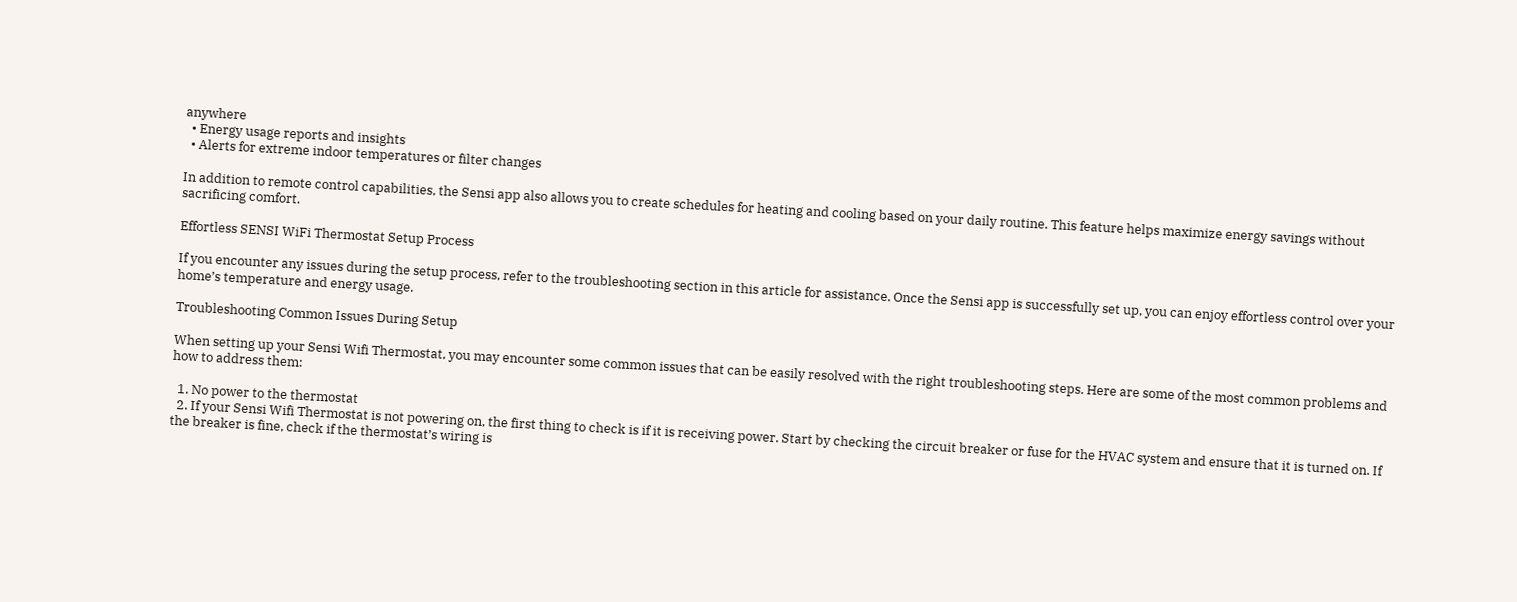anywhere
  • Energy usage reports and insights
  • Alerts for extreme indoor temperatures or filter changes

In addition to remote control capabilities, the Sensi app also allows you to create schedules for heating and cooling based on your daily routine. This feature helps maximize energy savings without sacrificing comfort.

Effortless SENSI WiFi Thermostat Setup Process

If you encounter any issues during the setup process, refer to the troubleshooting section in this article for assistance. Once the Sensi app is successfully set up, you can enjoy effortless control over your home’s temperature and energy usage.

Troubleshooting Common Issues During Setup

When setting up your Sensi Wifi Thermostat, you may encounter some common issues that can be easily resolved with the right troubleshooting steps. Here are some of the most common problems and how to address them:

  1. No power to the thermostat
  2. If your Sensi Wifi Thermostat is not powering on, the first thing to check is if it is receiving power. Start by checking the circuit breaker or fuse for the HVAC system and ensure that it is turned on. If the breaker is fine, check if the thermostat’s wiring is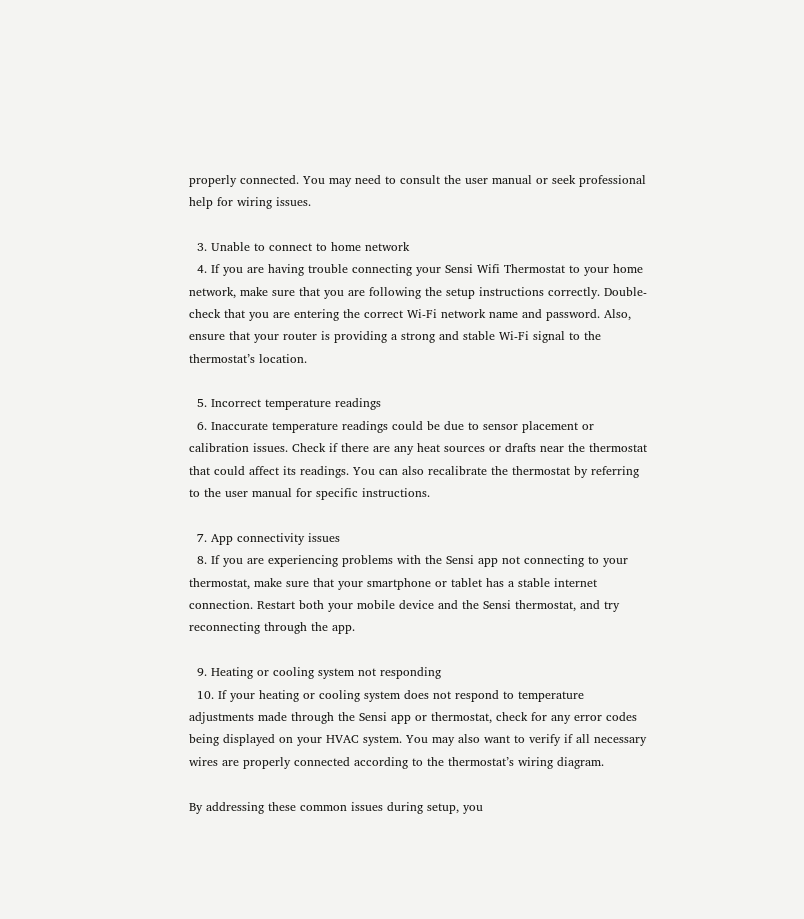properly connected. You may need to consult the user manual or seek professional help for wiring issues.

  3. Unable to connect to home network
  4. If you are having trouble connecting your Sensi Wifi Thermostat to your home network, make sure that you are following the setup instructions correctly. Double-check that you are entering the correct Wi-Fi network name and password. Also, ensure that your router is providing a strong and stable Wi-Fi signal to the thermostat’s location.

  5. Incorrect temperature readings
  6. Inaccurate temperature readings could be due to sensor placement or calibration issues. Check if there are any heat sources or drafts near the thermostat that could affect its readings. You can also recalibrate the thermostat by referring to the user manual for specific instructions.

  7. App connectivity issues
  8. If you are experiencing problems with the Sensi app not connecting to your thermostat, make sure that your smartphone or tablet has a stable internet connection. Restart both your mobile device and the Sensi thermostat, and try reconnecting through the app.

  9. Heating or cooling system not responding
  10. If your heating or cooling system does not respond to temperature adjustments made through the Sensi app or thermostat, check for any error codes being displayed on your HVAC system. You may also want to verify if all necessary wires are properly connected according to the thermostat’s wiring diagram.

By addressing these common issues during setup, you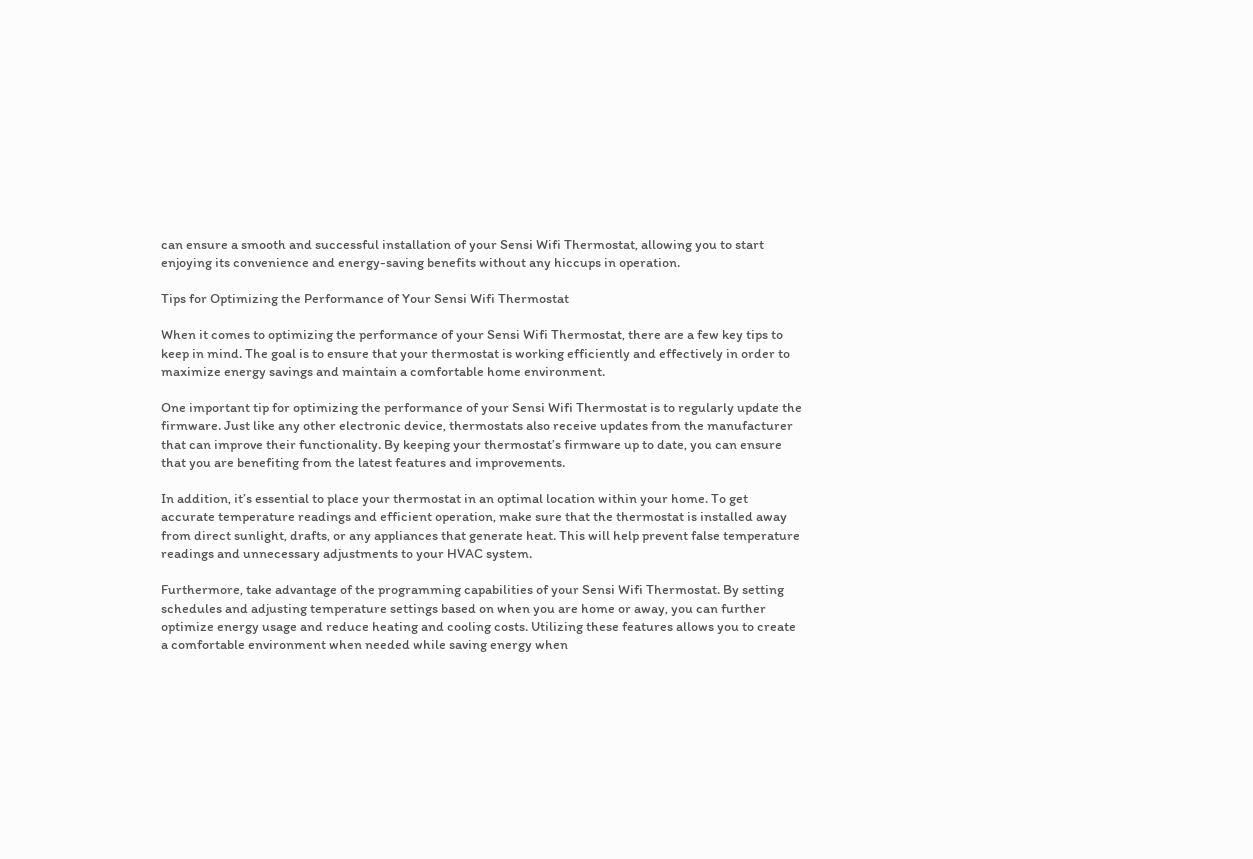can ensure a smooth and successful installation of your Sensi Wifi Thermostat, allowing you to start enjoying its convenience and energy-saving benefits without any hiccups in operation.

Tips for Optimizing the Performance of Your Sensi Wifi Thermostat

When it comes to optimizing the performance of your Sensi Wifi Thermostat, there are a few key tips to keep in mind. The goal is to ensure that your thermostat is working efficiently and effectively in order to maximize energy savings and maintain a comfortable home environment.

One important tip for optimizing the performance of your Sensi Wifi Thermostat is to regularly update the firmware. Just like any other electronic device, thermostats also receive updates from the manufacturer that can improve their functionality. By keeping your thermostat’s firmware up to date, you can ensure that you are benefiting from the latest features and improvements.

In addition, it’s essential to place your thermostat in an optimal location within your home. To get accurate temperature readings and efficient operation, make sure that the thermostat is installed away from direct sunlight, drafts, or any appliances that generate heat. This will help prevent false temperature readings and unnecessary adjustments to your HVAC system.

Furthermore, take advantage of the programming capabilities of your Sensi Wifi Thermostat. By setting schedules and adjusting temperature settings based on when you are home or away, you can further optimize energy usage and reduce heating and cooling costs. Utilizing these features allows you to create a comfortable environment when needed while saving energy when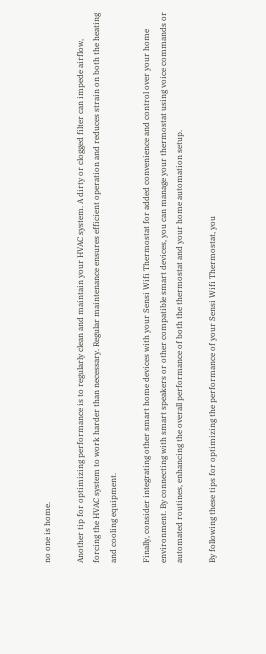no one is home.

Another tip for optimizing performance is to regularly clean and maintain your HVAC system. A dirty or clogged filter can impede airflow, forcing the HVAC system to work harder than necessary. Regular maintenance ensures efficient operation and reduces strain on both the heating and cooling equipment.

Finally, consider integrating other smart home devices with your Sensi Wifi Thermostat for added convenience and control over your home environment. By connecting with smart speakers or other compatible smart devices, you can manage your thermostat using voice commands or automated routines, enhancing the overall performance of both the thermostat and your home automation setup.

By following these tips for optimizing the performance of your Sensi Wifi Thermostat, you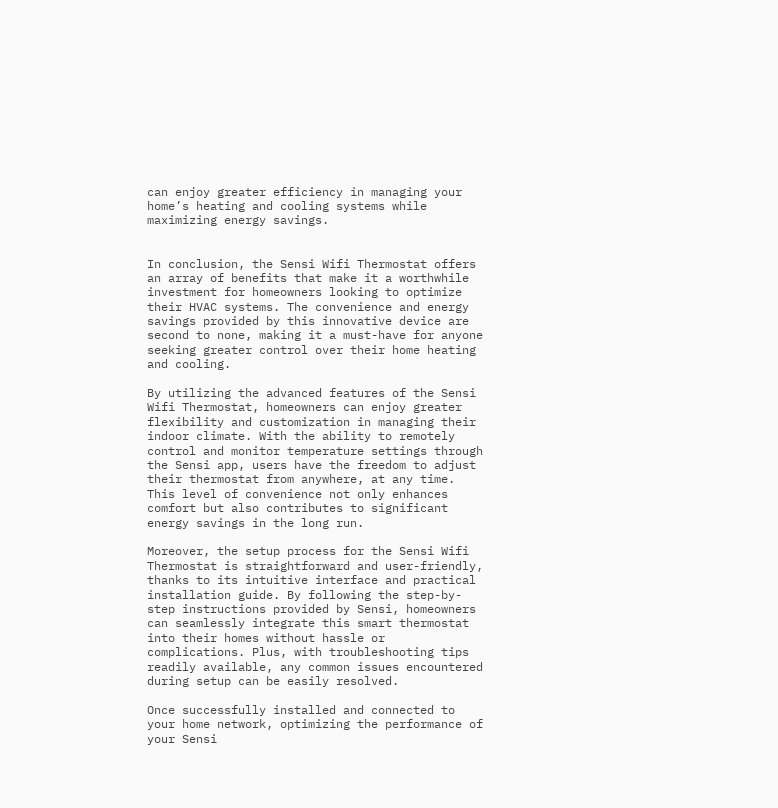can enjoy greater efficiency in managing your home’s heating and cooling systems while maximizing energy savings.


In conclusion, the Sensi Wifi Thermostat offers an array of benefits that make it a worthwhile investment for homeowners looking to optimize their HVAC systems. The convenience and energy savings provided by this innovative device are second to none, making it a must-have for anyone seeking greater control over their home heating and cooling.

By utilizing the advanced features of the Sensi Wifi Thermostat, homeowners can enjoy greater flexibility and customization in managing their indoor climate. With the ability to remotely control and monitor temperature settings through the Sensi app, users have the freedom to adjust their thermostat from anywhere, at any time. This level of convenience not only enhances comfort but also contributes to significant energy savings in the long run.

Moreover, the setup process for the Sensi Wifi Thermostat is straightforward and user-friendly, thanks to its intuitive interface and practical installation guide. By following the step-by-step instructions provided by Sensi, homeowners can seamlessly integrate this smart thermostat into their homes without hassle or complications. Plus, with troubleshooting tips readily available, any common issues encountered during setup can be easily resolved.

Once successfully installed and connected to your home network, optimizing the performance of your Sensi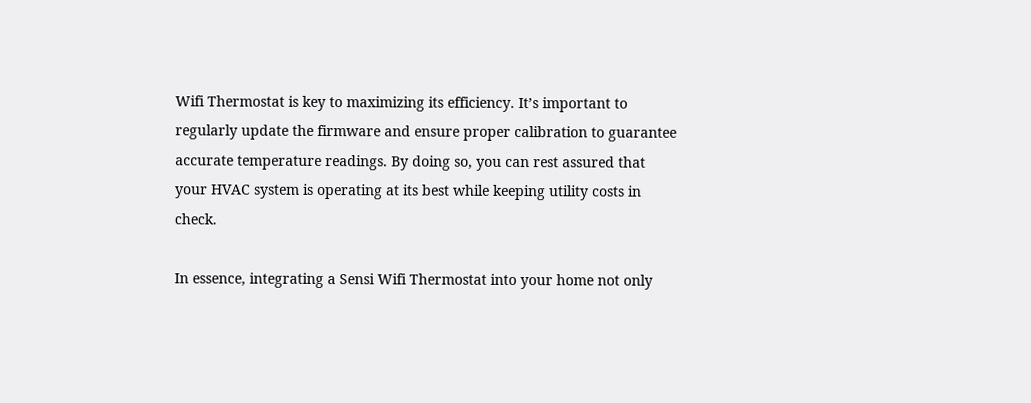Wifi Thermostat is key to maximizing its efficiency. It’s important to regularly update the firmware and ensure proper calibration to guarantee accurate temperature readings. By doing so, you can rest assured that your HVAC system is operating at its best while keeping utility costs in check.

In essence, integrating a Sensi Wifi Thermostat into your home not only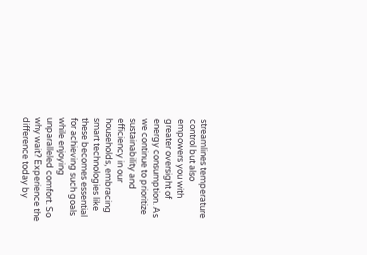streamlines temperature control but also empowers you with greater oversight of energy consumption. As we continue to prioritize sustainability and efficiency in our households, embracing smart technologies like these becomes essential for achieving such goals while enjoying unparalleled comfort. So why wait? Experience the difference today by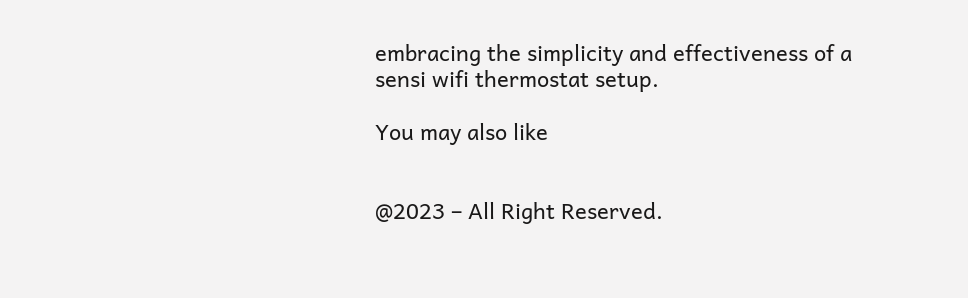embracing the simplicity and effectiveness of a sensi wifi thermostat setup.

You may also like


@2023 – All Right Reserved.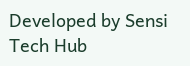Developed by Sensi Tech Hub